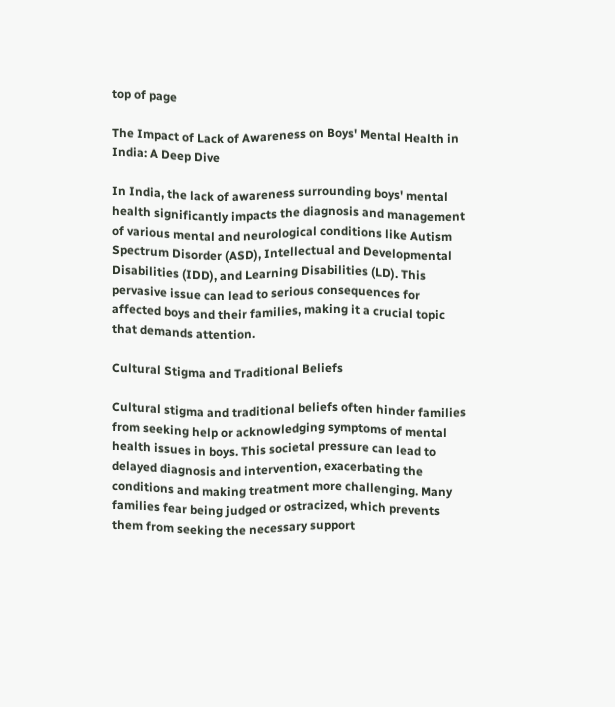top of page

The Impact of Lack of Awareness on Boys' Mental Health in India: A Deep Dive

In India, the lack of awareness surrounding boys' mental health significantly impacts the diagnosis and management of various mental and neurological conditions like Autism Spectrum Disorder (ASD), Intellectual and Developmental Disabilities (IDD), and Learning Disabilities (LD). This pervasive issue can lead to serious consequences for affected boys and their families, making it a crucial topic that demands attention.

Cultural Stigma and Traditional Beliefs

Cultural stigma and traditional beliefs often hinder families from seeking help or acknowledging symptoms of mental health issues in boys. This societal pressure can lead to delayed diagnosis and intervention, exacerbating the conditions and making treatment more challenging. Many families fear being judged or ostracized, which prevents them from seeking the necessary support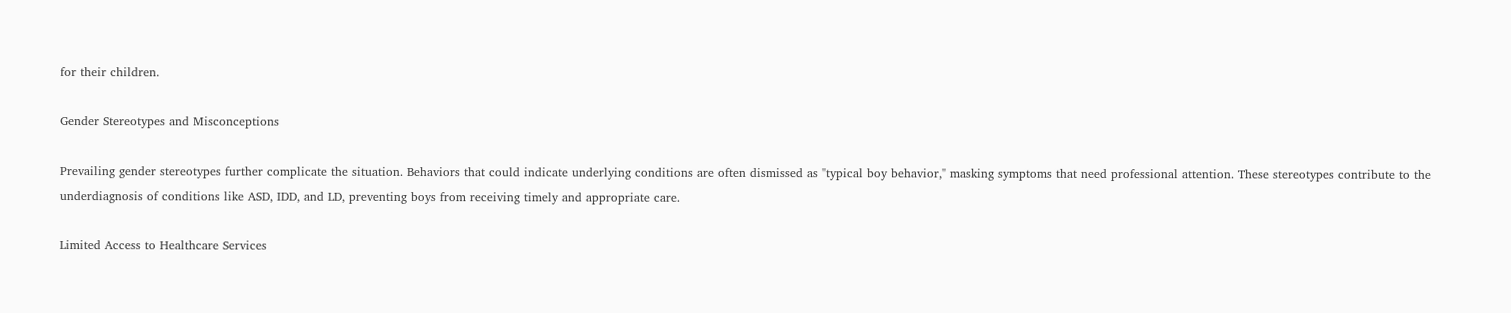for their children.

Gender Stereotypes and Misconceptions

Prevailing gender stereotypes further complicate the situation. Behaviors that could indicate underlying conditions are often dismissed as "typical boy behavior," masking symptoms that need professional attention. These stereotypes contribute to the underdiagnosis of conditions like ASD, IDD, and LD, preventing boys from receiving timely and appropriate care.

Limited Access to Healthcare Services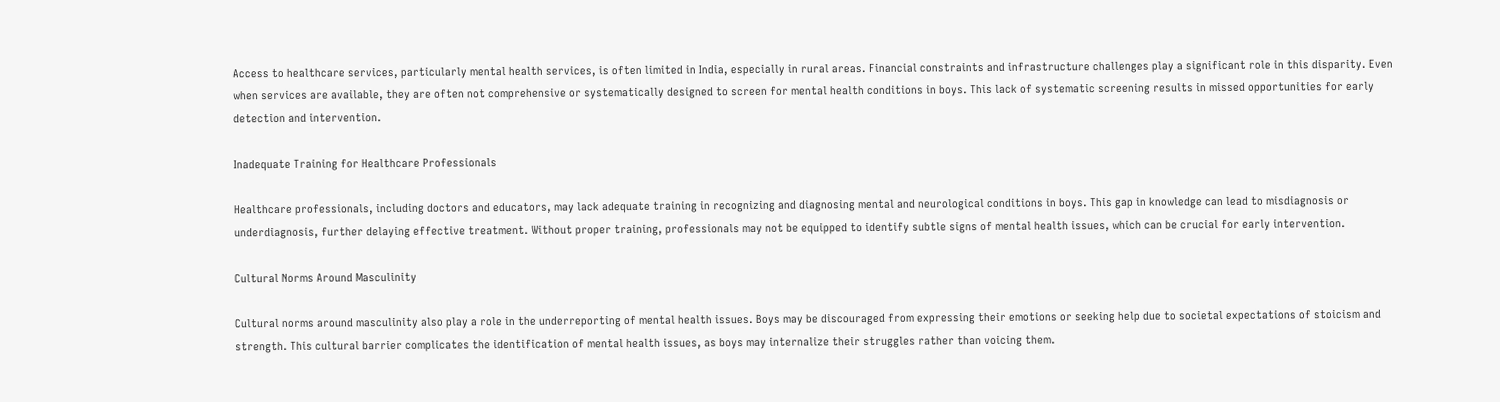Access to healthcare services, particularly mental health services, is often limited in India, especially in rural areas. Financial constraints and infrastructure challenges play a significant role in this disparity. Even when services are available, they are often not comprehensive or systematically designed to screen for mental health conditions in boys. This lack of systematic screening results in missed opportunities for early detection and intervention.

Inadequate Training for Healthcare Professionals

Healthcare professionals, including doctors and educators, may lack adequate training in recognizing and diagnosing mental and neurological conditions in boys. This gap in knowledge can lead to misdiagnosis or underdiagnosis, further delaying effective treatment. Without proper training, professionals may not be equipped to identify subtle signs of mental health issues, which can be crucial for early intervention.

Cultural Norms Around Masculinity

Cultural norms around masculinity also play a role in the underreporting of mental health issues. Boys may be discouraged from expressing their emotions or seeking help due to societal expectations of stoicism and strength. This cultural barrier complicates the identification of mental health issues, as boys may internalize their struggles rather than voicing them.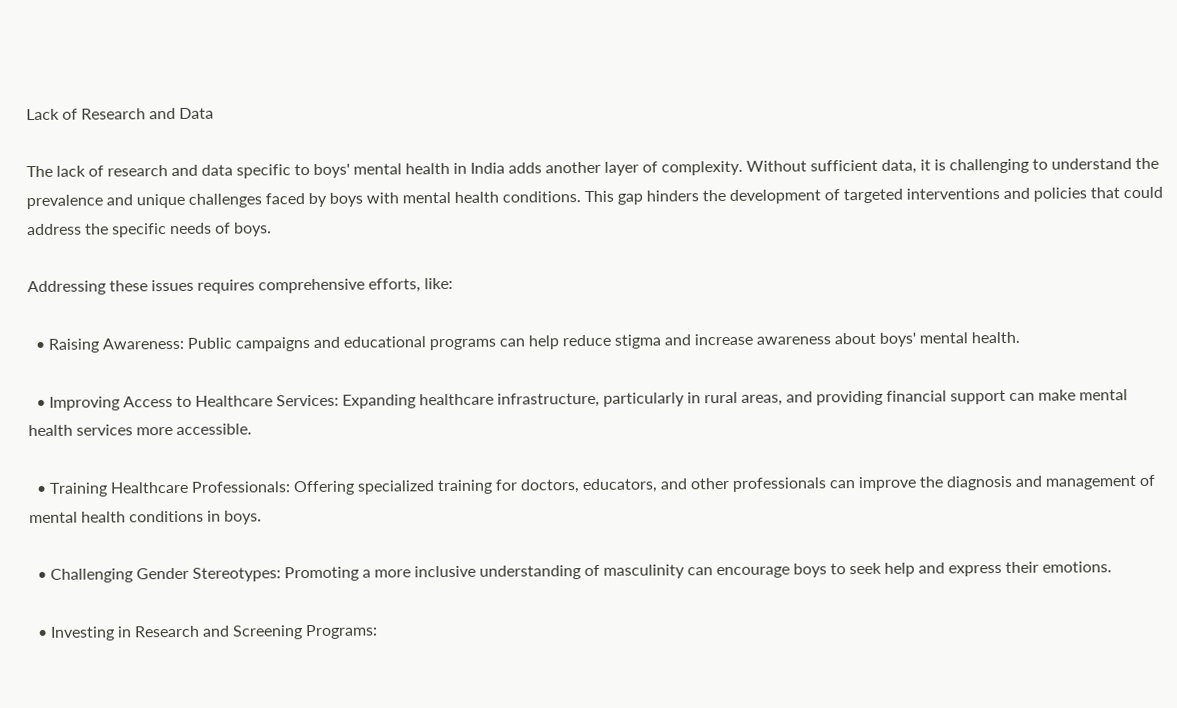Lack of Research and Data

The lack of research and data specific to boys' mental health in India adds another layer of complexity. Without sufficient data, it is challenging to understand the prevalence and unique challenges faced by boys with mental health conditions. This gap hinders the development of targeted interventions and policies that could address the specific needs of boys.

Addressing these issues requires comprehensive efforts, like:

  • Raising Awareness: Public campaigns and educational programs can help reduce stigma and increase awareness about boys' mental health.

  • Improving Access to Healthcare Services: Expanding healthcare infrastructure, particularly in rural areas, and providing financial support can make mental health services more accessible.

  • Training Healthcare Professionals: Offering specialized training for doctors, educators, and other professionals can improve the diagnosis and management of mental health conditions in boys.

  • Challenging Gender Stereotypes: Promoting a more inclusive understanding of masculinity can encourage boys to seek help and express their emotions.

  • Investing in Research and Screening Programs: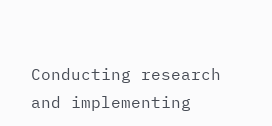Conducting research and implementing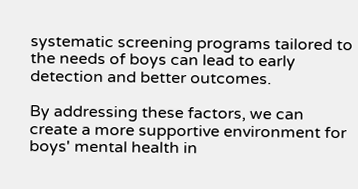systematic screening programs tailored to the needs of boys can lead to early detection and better outcomes.

By addressing these factors, we can create a more supportive environment for boys' mental health in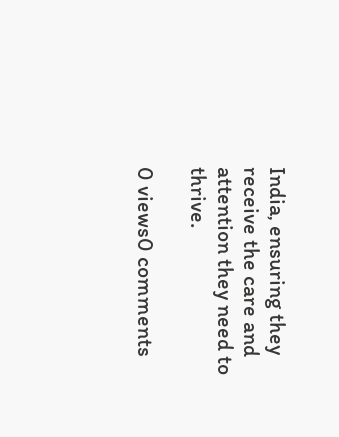India, ensuring they receive the care and attention they need to thrive.

0 views0 comments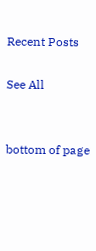Recent Posts

See All


bottom of page